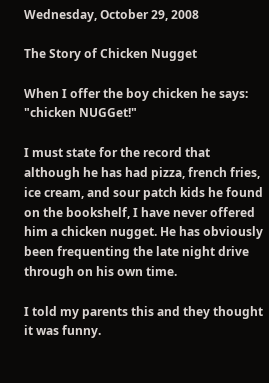Wednesday, October 29, 2008

The Story of Chicken Nugget

When I offer the boy chicken he says:
"chicken NUGGet!"

I must state for the record that although he has had pizza, french fries, ice cream, and sour patch kids he found on the bookshelf, I have never offered him a chicken nugget. He has obviously been frequenting the late night drive through on his own time.

I told my parents this and they thought it was funny.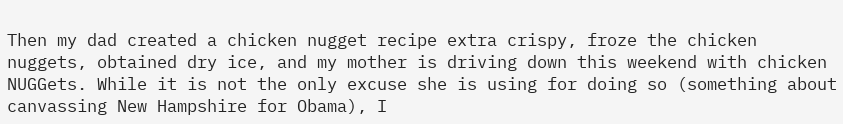Then my dad created a chicken nugget recipe extra crispy, froze the chicken nuggets, obtained dry ice, and my mother is driving down this weekend with chicken NUGGets. While it is not the only excuse she is using for doing so (something about canvassing New Hampshire for Obama), I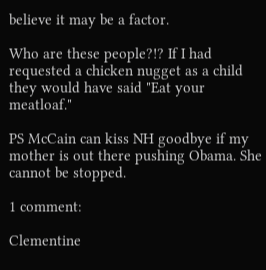believe it may be a factor.

Who are these people?!? If I had requested a chicken nugget as a child they would have said "Eat your meatloaf."

PS McCain can kiss NH goodbye if my mother is out there pushing Obama. She cannot be stopped.

1 comment:

Clementine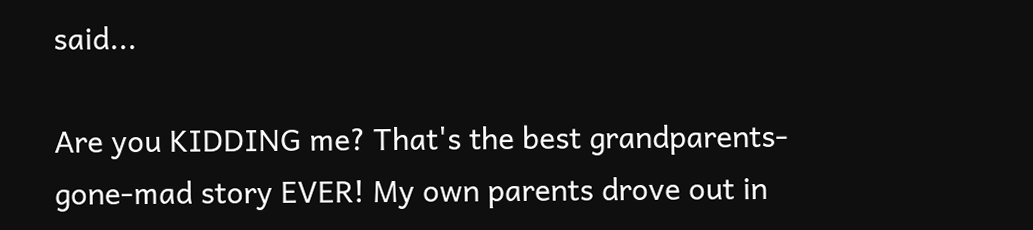said...

Are you KIDDING me? That's the best grandparents-gone-mad story EVER! My own parents drove out in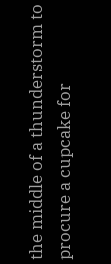the middle of a thunderstorm to procure a cupcake for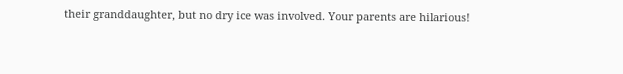their granddaughter, but no dry ice was involved. Your parents are hilarious!